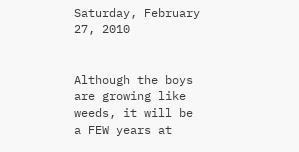Saturday, February 27, 2010


Although the boys are growing like weeds, it will be a FEW years at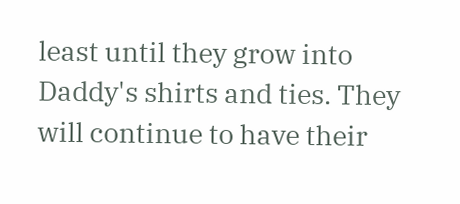least until they grow into Daddy's shirts and ties. They will continue to have their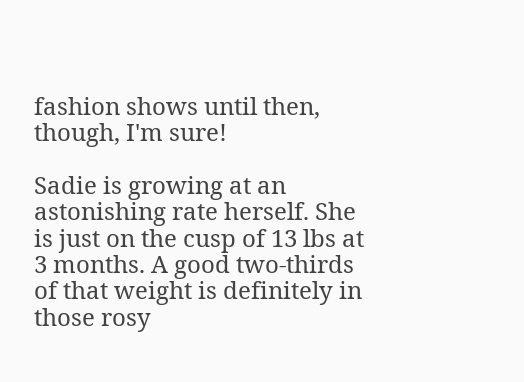fashion shows until then, though, I'm sure!

Sadie is growing at an astonishing rate herself. She is just on the cusp of 13 lbs at 3 months. A good two-thirds of that weight is definitely in those rosy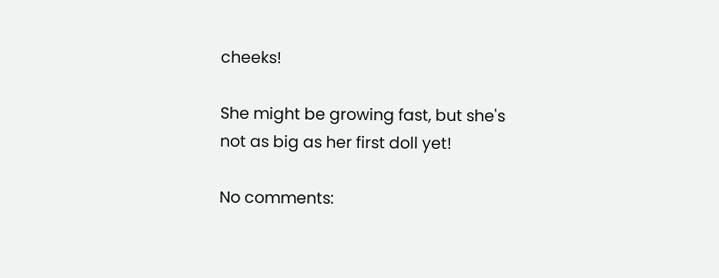cheeks!

She might be growing fast, but she's not as big as her first doll yet!

No comments: